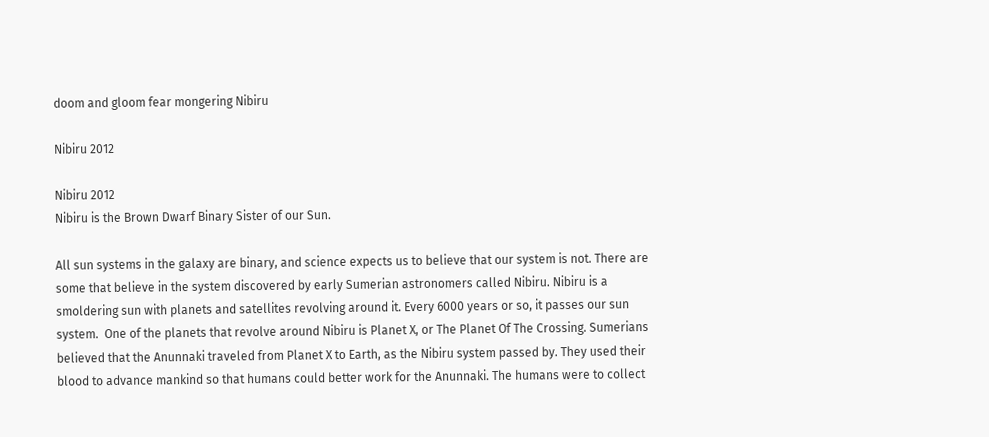doom and gloom fear mongering Nibiru

Nibiru 2012

Nibiru 2012
Nibiru is the Brown Dwarf Binary Sister of our Sun.

All sun systems in the galaxy are binary, and science expects us to believe that our system is not. There are some that believe in the system discovered by early Sumerian astronomers called Nibiru. Nibiru is a smoldering sun with planets and satellites revolving around it. Every 6000 years or so, it passes our sun system.  One of the planets that revolve around Nibiru is Planet X, or The Planet Of The Crossing. Sumerians believed that the Anunnaki traveled from Planet X to Earth, as the Nibiru system passed by. They used their blood to advance mankind so that humans could better work for the Anunnaki. The humans were to collect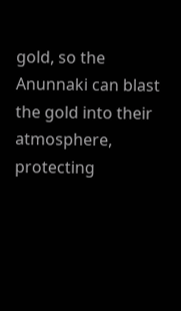gold, so the Anunnaki can blast the gold into their atmosphere, protecting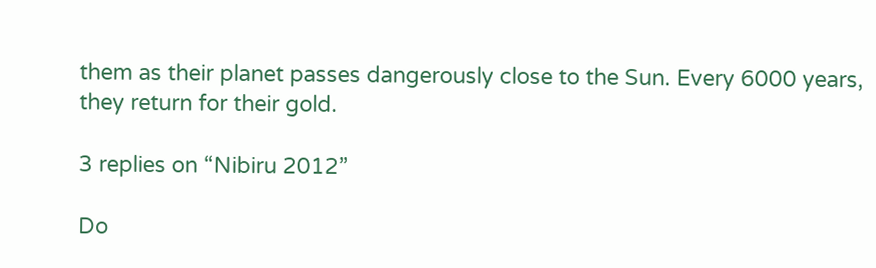them as their planet passes dangerously close to the Sun. Every 6000 years, they return for their gold.

3 replies on “Nibiru 2012”

Do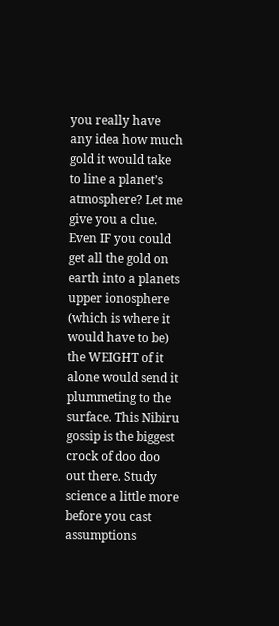you really have any idea how much gold it would take to line a planet’s atmosphere? Let me give you a clue. Even IF you could get all the gold on earth into a planets upper ionosphere (which is where it would have to be) the WEIGHT of it alone would send it plummeting to the surface. This Nibiru gossip is the biggest crock of doo doo out there. Study science a little more before you cast assumptions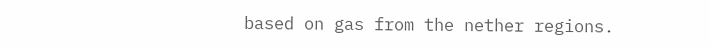based on gas from the nether regions.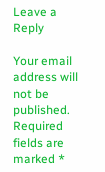Leave a Reply

Your email address will not be published. Required fields are marked *